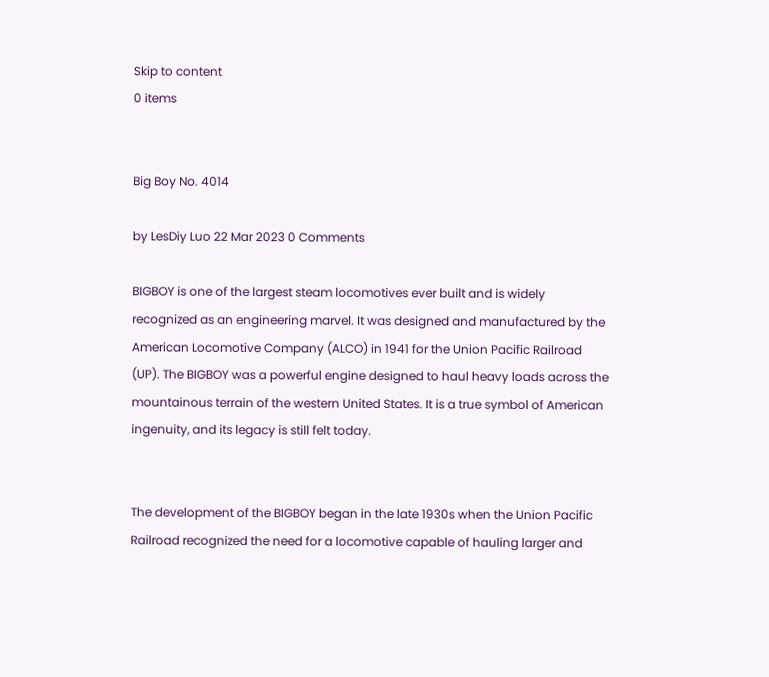Skip to content
0 items


Big Boy No. 4014

by LesDiy Luo 22 Mar 2023 0 Comments

BIGBOY is one of the largest steam locomotives ever built and is widely recognized as an engineering marvel. It was designed and manufactured by the American Locomotive Company (ALCO) in 1941 for the Union Pacific Railroad (UP). The BIGBOY was a powerful engine designed to haul heavy loads across the mountainous terrain of the western United States. It is a true symbol of American ingenuity, and its legacy is still felt today.


The development of the BIGBOY began in the late 1930s when the Union Pacific Railroad recognized the need for a locomotive capable of hauling larger and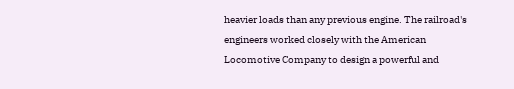heavier loads than any previous engine. The railroad's engineers worked closely with the American Locomotive Company to design a powerful and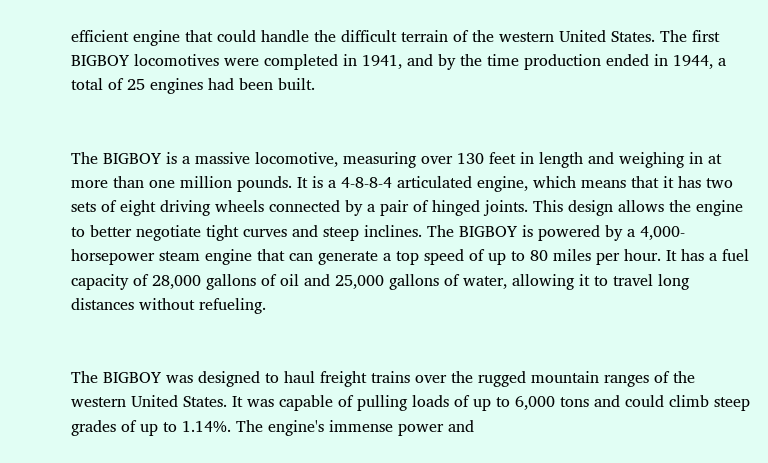efficient engine that could handle the difficult terrain of the western United States. The first BIGBOY locomotives were completed in 1941, and by the time production ended in 1944, a total of 25 engines had been built.


The BIGBOY is a massive locomotive, measuring over 130 feet in length and weighing in at more than one million pounds. It is a 4-8-8-4 articulated engine, which means that it has two sets of eight driving wheels connected by a pair of hinged joints. This design allows the engine to better negotiate tight curves and steep inclines. The BIGBOY is powered by a 4,000-horsepower steam engine that can generate a top speed of up to 80 miles per hour. It has a fuel capacity of 28,000 gallons of oil and 25,000 gallons of water, allowing it to travel long distances without refueling.


The BIGBOY was designed to haul freight trains over the rugged mountain ranges of the western United States. It was capable of pulling loads of up to 6,000 tons and could climb steep grades of up to 1.14%. The engine's immense power and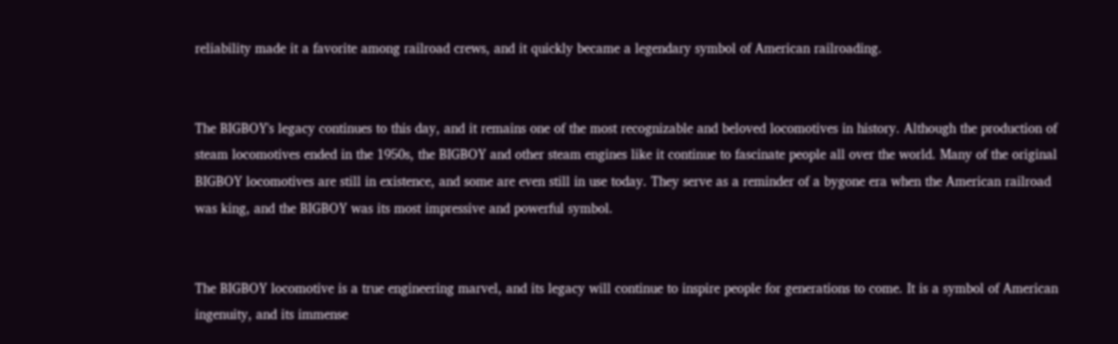reliability made it a favorite among railroad crews, and it quickly became a legendary symbol of American railroading.


The BIGBOY's legacy continues to this day, and it remains one of the most recognizable and beloved locomotives in history. Although the production of steam locomotives ended in the 1950s, the BIGBOY and other steam engines like it continue to fascinate people all over the world. Many of the original BIGBOY locomotives are still in existence, and some are even still in use today. They serve as a reminder of a bygone era when the American railroad was king, and the BIGBOY was its most impressive and powerful symbol.


The BIGBOY locomotive is a true engineering marvel, and its legacy will continue to inspire people for generations to come. It is a symbol of American ingenuity, and its immense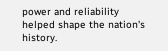power and reliability helped shape the nation's history.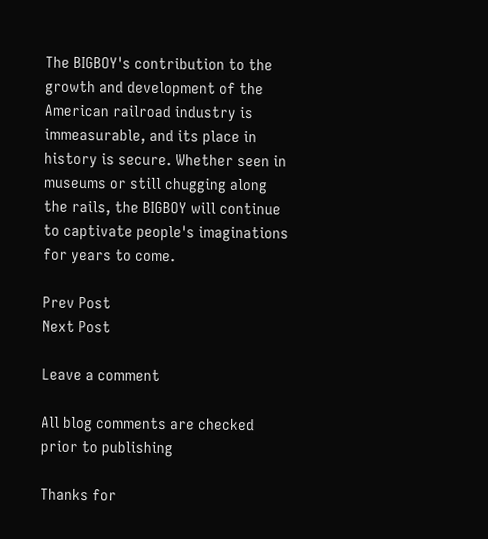The BIGBOY's contribution to the growth and development of the American railroad industry is immeasurable, and its place in history is secure. Whether seen in museums or still chugging along the rails, the BIGBOY will continue to captivate people's imaginations for years to come.

Prev Post
Next Post

Leave a comment

All blog comments are checked prior to publishing

Thanks for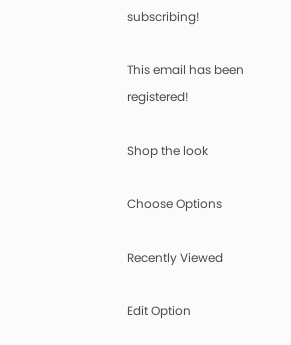subscribing!

This email has been registered!

Shop the look

Choose Options

Recently Viewed

Edit Option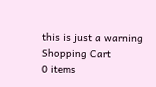this is just a warning
Shopping Cart
0 items